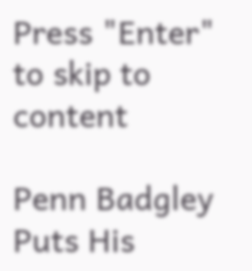Press "Enter" to skip to content

Penn Badgley Puts His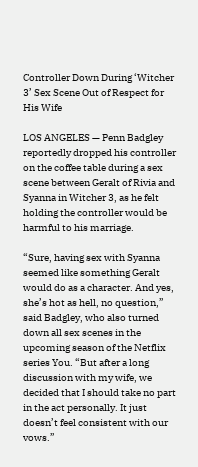Controller Down During ‘Witcher 3’ Sex Scene Out of Respect for His Wife

LOS ANGELES — Penn Badgley reportedly dropped his controller on the coffee table during a sex scene between Geralt of Rivia and Syanna in Witcher 3, as he felt holding the controller would be harmful to his marriage.

“Sure, having sex with Syanna seemed like something Geralt would do as a character. And yes, she’s hot as hell, no question,” said Badgley, who also turned down all sex scenes in the upcoming season of the Netflix series You. “But after a long discussion with my wife, we decided that I should take no part in the act personally. It just doesn’t feel consistent with our vows.”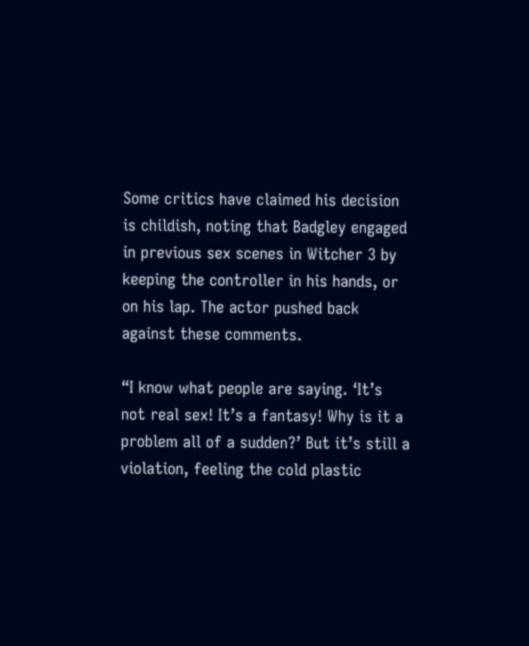Some critics have claimed his decision is childish, noting that Badgley engaged in previous sex scenes in Witcher 3 by keeping the controller in his hands, or on his lap. The actor pushed back against these comments.

“I know what people are saying. ‘It’s not real sex! It’s a fantasy! Why is it a problem all of a sudden?’ But it’s still a violation, feeling the cold plastic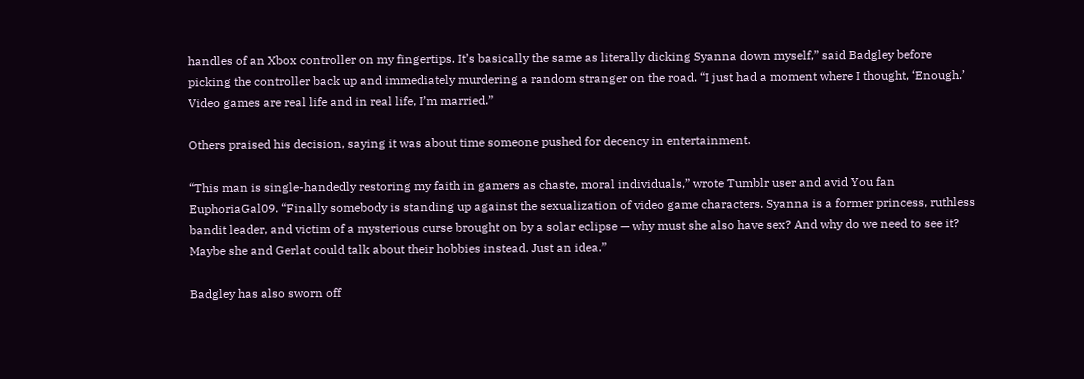handles of an Xbox controller on my fingertips. It’s basically the same as literally dicking Syanna down myself,” said Badgley before picking the controller back up and immediately murdering a random stranger on the road. “I just had a moment where I thought, ‘Enough.’ Video games are real life and in real life, I’m married.”

Others praised his decision, saying it was about time someone pushed for decency in entertainment.

“This man is single-handedly restoring my faith in gamers as chaste, moral individuals,” wrote Tumblr user and avid You fan EuphoriaGal09. “Finally somebody is standing up against the sexualization of video game characters. Syanna is a former princess, ruthless bandit leader, and victim of a mysterious curse brought on by a solar eclipse — why must she also have sex? And why do we need to see it? Maybe she and Gerlat could talk about their hobbies instead. Just an idea.”

Badgley has also sworn off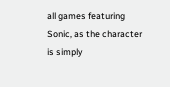all games featuring Sonic, as the character is simply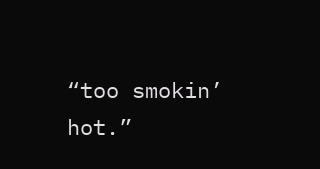“too smokin’ hot.”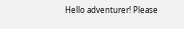Hello adventurer! Please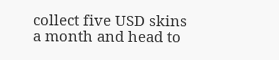collect five USD skins a month and head to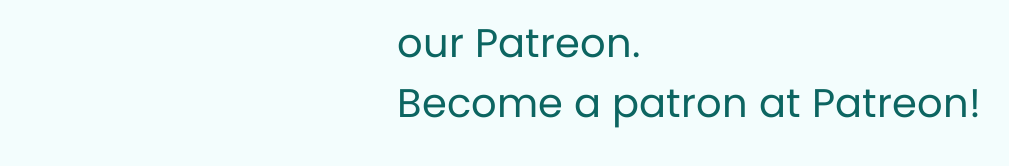our Patreon.
Become a patron at Patreon!